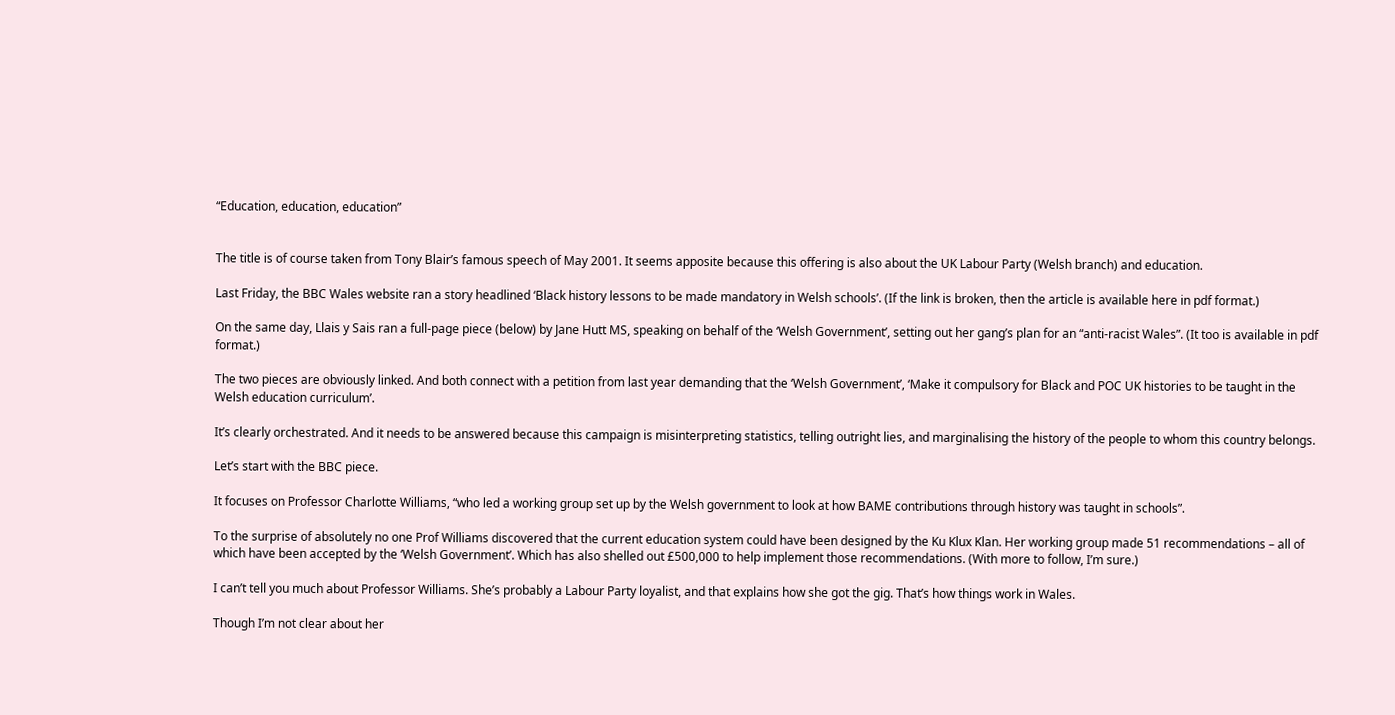“Education, education, education”


The title is of course taken from Tony Blair’s famous speech of May 2001. It seems apposite because this offering is also about the UK Labour Party (Welsh branch) and education.

Last Friday, the BBC Wales website ran a story headlined ‘Black history lessons to be made mandatory in Welsh schools’. (If the link is broken, then the article is available here in pdf format.)

On the same day, Llais y Sais ran a full-page piece (below) by Jane Hutt MS, speaking on behalf of the ‘Welsh Government’, setting out her gang’s plan for an “anti-racist Wales”. (It too is available in pdf format.)

The two pieces are obviously linked. And both connect with a petition from last year demanding that the ‘Welsh Government’, ‘Make it compulsory for Black and POC UK histories to be taught in the Welsh education curriculum’.

It’s clearly orchestrated. And it needs to be answered because this campaign is misinterpreting statistics, telling outright lies, and marginalising the history of the people to whom this country belongs.

Let’s start with the BBC piece.

It focuses on Professor Charlotte Williams, “who led a working group set up by the Welsh government to look at how BAME contributions through history was taught in schools”.

To the surprise of absolutely no one Prof Williams discovered that the current education system could have been designed by the Ku Klux Klan. Her working group made 51 recommendations – all of which have been accepted by the ‘Welsh Government’. Which has also shelled out £500,000 to help implement those recommendations. (With more to follow, I’m sure.)

I can’t tell you much about Professor Williams. She’s probably a Labour Party loyalist, and that explains how she got the gig. That’s how things work in Wales.

Though I’m not clear about her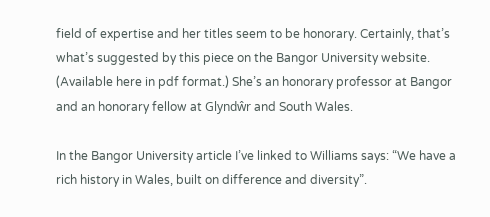field of expertise and her titles seem to be honorary. Certainly, that’s what’s suggested by this piece on the Bangor University website. (Available here in pdf format.) She’s an honorary professor at Bangor and an honorary fellow at Glyndŵr and South Wales.

In the Bangor University article I’ve linked to Williams says: “We have a rich history in Wales, built on difference and diversity”.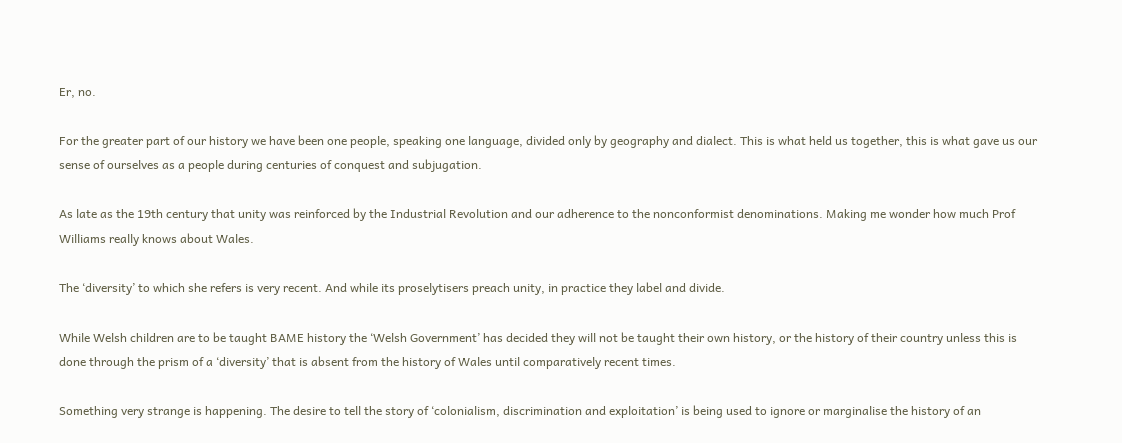Er, no.

For the greater part of our history we have been one people, speaking one language, divided only by geography and dialect. This is what held us together, this is what gave us our sense of ourselves as a people during centuries of conquest and subjugation.

As late as the 19th century that unity was reinforced by the Industrial Revolution and our adherence to the nonconformist denominations. Making me wonder how much Prof Williams really knows about Wales.

The ‘diversity’ to which she refers is very recent. And while its proselytisers preach unity, in practice they label and divide.

While Welsh children are to be taught BAME history the ‘Welsh Government’ has decided they will not be taught their own history, or the history of their country unless this is done through the prism of a ‘diversity’ that is absent from the history of Wales until comparatively recent times.

Something very strange is happening. The desire to tell the story of ‘colonialism, discrimination and exploitation’ is being used to ignore or marginalise the history of an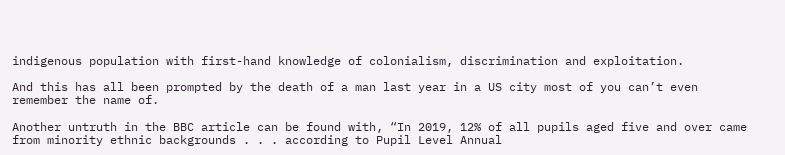indigenous population with first-hand knowledge of colonialism, discrimination and exploitation.

And this has all been prompted by the death of a man last year in a US city most of you can’t even remember the name of.

Another untruth in the BBC article can be found with, “In 2019, 12% of all pupils aged five and over came from minority ethnic backgrounds . . . according to Pupil Level Annual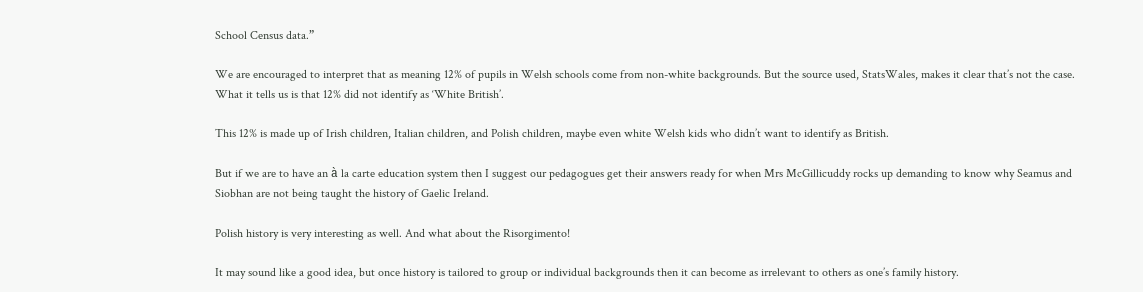School Census data.”

We are encouraged to interpret that as meaning 12% of pupils in Welsh schools come from non-white backgrounds. But the source used, StatsWales, makes it clear that’s not the case. What it tells us is that 12% did not identify as ‘White British’.

This 12% is made up of Irish children, Italian children, and Polish children, maybe even white Welsh kids who didn’t want to identify as British.

But if we are to have an à la carte education system then I suggest our pedagogues get their answers ready for when Mrs McGillicuddy rocks up demanding to know why Seamus and Siobhan are not being taught the history of Gaelic Ireland.

Polish history is very interesting as well. And what about the Risorgimento!

It may sound like a good idea, but once history is tailored to group or individual backgrounds then it can become as irrelevant to others as one’s family history.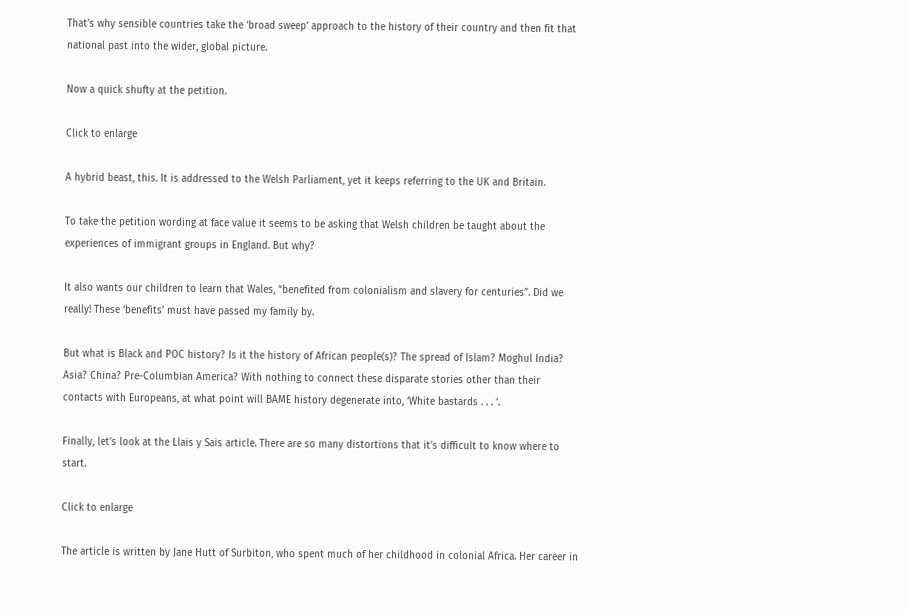That’s why sensible countries take the ‘broad sweep’ approach to the history of their country and then fit that national past into the wider, global picture.

Now a quick shufty at the petition.

Click to enlarge

A hybrid beast, this. It is addressed to the Welsh Parliament, yet it keeps referring to the UK and Britain.

To take the petition wording at face value it seems to be asking that Welsh children be taught about the experiences of immigrant groups in England. But why?

It also wants our children to learn that Wales, “benefited from colonialism and slavery for centuries”. Did we really! These ‘benefits’ must have passed my family by.

But what is Black and POC history? Is it the history of African people(s)? The spread of Islam? Moghul India? Asia? China? Pre-Columbian America? With nothing to connect these disparate stories other than their contacts with Europeans, at what point will BAME history degenerate into, ‘White bastards . . . ‘.

Finally, let’s look at the Llais y Sais article. There are so many distortions that it’s difficult to know where to start.

Click to enlarge

The article is written by Jane Hutt of Surbiton, who spent much of her childhood in colonial Africa. Her career in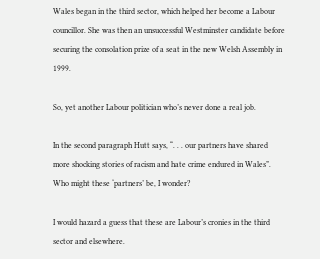Wales began in the third sector, which helped her become a Labour councillor. She was then an unsuccessful Westminster candidate before securing the consolation prize of a seat in the new Welsh Assembly in 1999.

So, yet another Labour politician who’s never done a real job.

In the second paragraph Hutt says, “. . . our partners have shared more shocking stories of racism and hate crime endured in Wales”. Who might these ‘partners’ be, I wonder?

I would hazard a guess that these are Labour’s cronies in the third sector and elsewhere.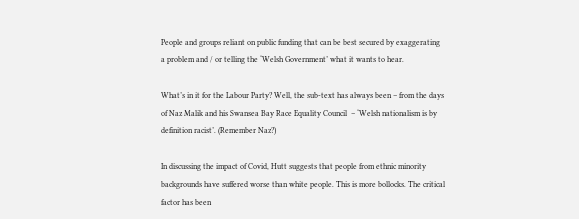People and groups reliant on public funding that can be best secured by exaggerating a problem and / or telling the ‘Welsh Government’ what it wants to hear.

What’s in it for the Labour Party? Well, the sub-text has always been – from the days of Naz Malik and his Swansea Bay Race Equality Council  – ‘Welsh nationalism is by definition racist’. (Remember Naz?)

In discussing the impact of Covid, Hutt suggests that people from ethnic minority backgrounds have suffered worse than white people. This is more bollocks. The critical factor has been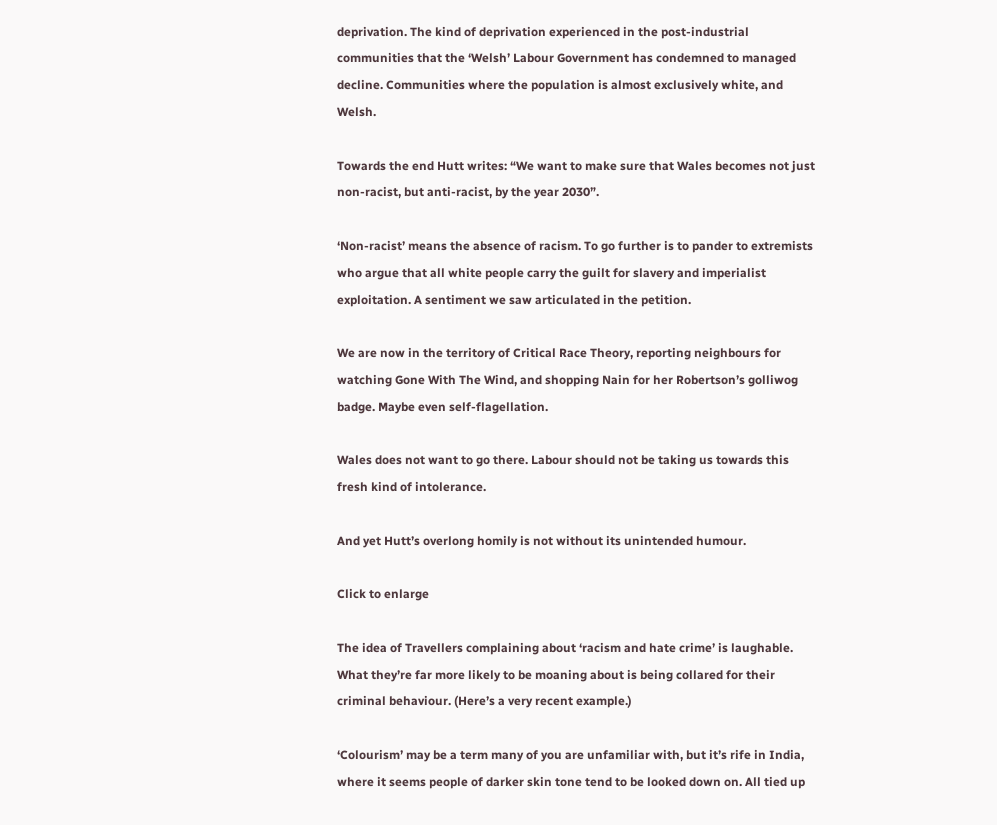deprivation. The kind of deprivation experienced in the post-industrial communities that the ‘Welsh’ Labour Government has condemned to managed decline. Communities where the population is almost exclusively white, and Welsh.

Towards the end Hutt writes: “We want to make sure that Wales becomes not just non-racist, but anti-racist, by the year 2030”.

‘Non-racist’ means the absence of racism. To go further is to pander to extremists who argue that all white people carry the guilt for slavery and imperialist exploitation. A sentiment we saw articulated in the petition.

We are now in the territory of Critical Race Theory, reporting neighbours for watching Gone With The Wind, and shopping Nain for her Robertson’s golliwog badge. Maybe even self-flagellation.

Wales does not want to go there. Labour should not be taking us towards this fresh kind of intolerance.

And yet Hutt’s overlong homily is not without its unintended humour.

Click to enlarge

The idea of Travellers complaining about ‘racism and hate crime’ is laughable. What they’re far more likely to be moaning about is being collared for their criminal behaviour. (Here’s a very recent example.)

‘Colourism’ may be a term many of you are unfamiliar with, but it’s rife in India, where it seems people of darker skin tone tend to be looked down on. All tied up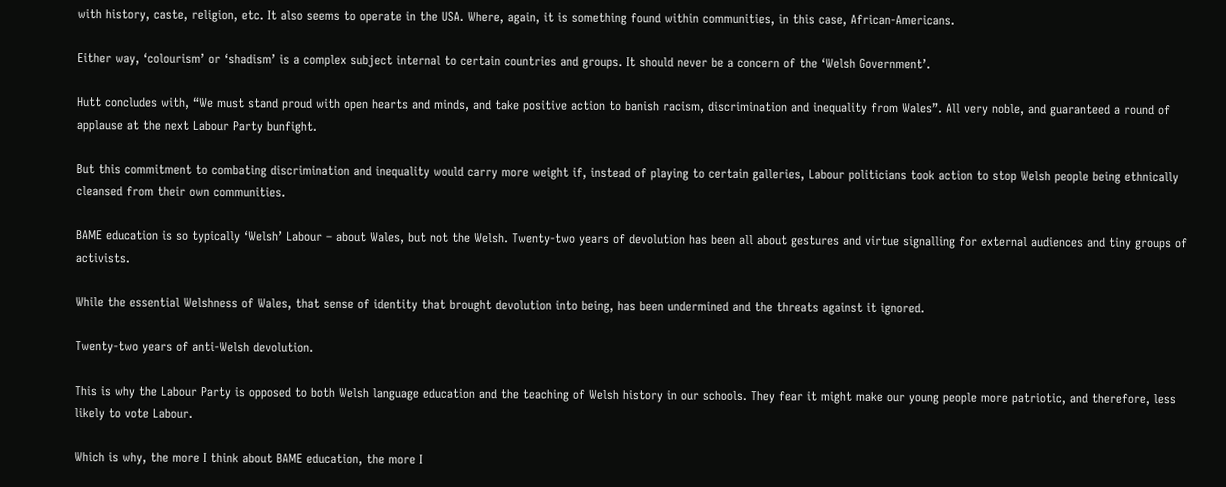with history, caste, religion, etc. It also seems to operate in the USA. Where, again, it is something found within communities, in this case, African-Americans.

Either way, ‘colourism’ or ‘shadism’ is a complex subject internal to certain countries and groups. It should never be a concern of the ‘Welsh Government’.

Hutt concludes with, “We must stand proud with open hearts and minds, and take positive action to banish racism, discrimination and inequality from Wales”. All very noble, and guaranteed a round of applause at the next Labour Party bunfight.

But this commitment to combating discrimination and inequality would carry more weight if, instead of playing to certain galleries, Labour politicians took action to stop Welsh people being ethnically cleansed from their own communities.

BAME education is so typically ‘Welsh’ Labour – about Wales, but not the Welsh. Twenty-two years of devolution has been all about gestures and virtue signalling for external audiences and tiny groups of activists.

While the essential Welshness of Wales, that sense of identity that brought devolution into being, has been undermined and the threats against it ignored.

Twenty-two years of anti-Welsh devolution.

This is why the Labour Party is opposed to both Welsh language education and the teaching of Welsh history in our schools. They fear it might make our young people more patriotic, and therefore, less likely to vote Labour.

Which is why, the more I think about BAME education, the more I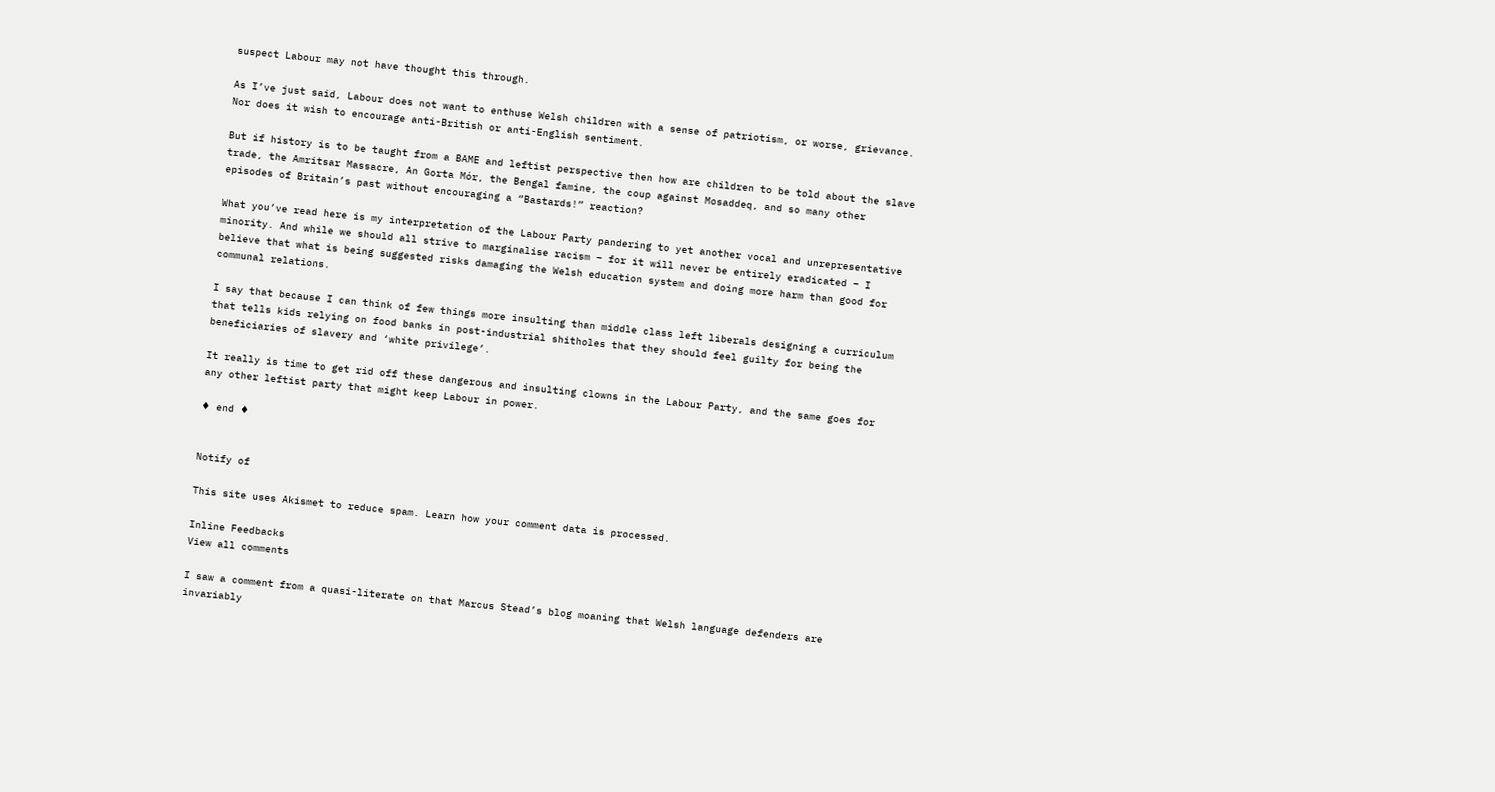suspect Labour may not have thought this through.

As I’ve just said, Labour does not want to enthuse Welsh children with a sense of patriotism, or worse, grievance. Nor does it wish to encourage anti-British or anti-English sentiment.

But if history is to be taught from a BAME and leftist perspective then how are children to be told about the slave trade, the Amritsar Massacre, An Gorta Mór, the Bengal famine, the coup against Mosaddeq, and so many other episodes of Britain’s past without encouraging a “Bastards!” reaction?

What you’ve read here is my interpretation of the Labour Party pandering to yet another vocal and unrepresentative minority. And while we should all strive to marginalise racism – for it will never be entirely eradicated – I believe that what is being suggested risks damaging the Welsh education system and doing more harm than good for communal relations.

I say that because I can think of few things more insulting than middle class left liberals designing a curriculum that tells kids relying on food banks in post-industrial shitholes that they should feel guilty for being the beneficiaries of slavery and ‘white privilege’.

It really is time to get rid off these dangerous and insulting clowns in the Labour Party, and the same goes for any other leftist party that might keep Labour in power.

♦ end ♦


Notify of

This site uses Akismet to reduce spam. Learn how your comment data is processed.

Inline Feedbacks
View all comments

I saw a comment from a quasi-literate on that Marcus Stead’s blog moaning that Welsh language defenders are invariably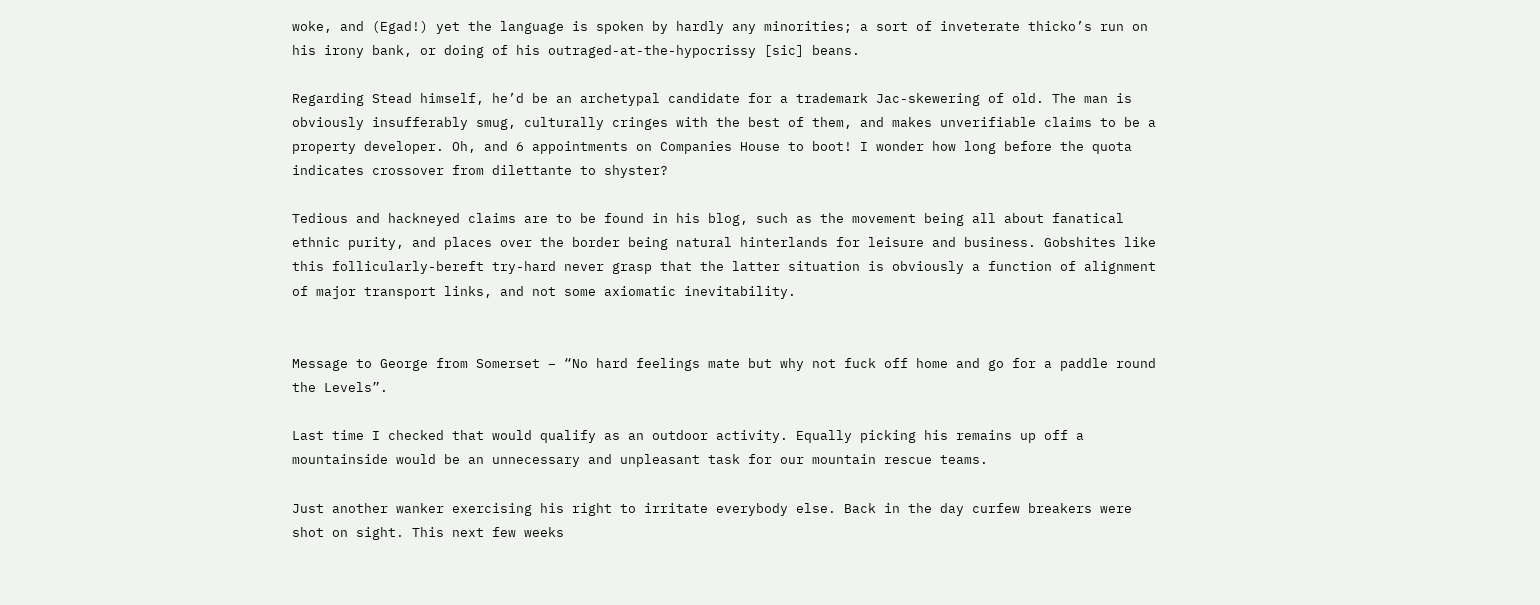woke, and (Egad!) yet the language is spoken by hardly any minorities; a sort of inveterate thicko’s run on his irony bank, or doing of his outraged-at-the-hypocrissy [sic] beans.

Regarding Stead himself, he’d be an archetypal candidate for a trademark Jac-skewering of old. The man is obviously insufferably smug, culturally cringes with the best of them, and makes unverifiable claims to be a property developer. Oh, and 6 appointments on Companies House to boot! I wonder how long before the quota indicates crossover from dilettante to shyster?

Tedious and hackneyed claims are to be found in his blog, such as the movement being all about fanatical ethnic purity, and places over the border being natural hinterlands for leisure and business. Gobshites like this follicularly-bereft try-hard never grasp that the latter situation is obviously a function of alignment of major transport links, and not some axiomatic inevitability.


Message to George from Somerset – “No hard feelings mate but why not fuck off home and go for a paddle round the Levels”.

Last time I checked that would qualify as an outdoor activity. Equally picking his remains up off a mountainside would be an unnecessary and unpleasant task for our mountain rescue teams.

Just another wanker exercising his right to irritate everybody else. Back in the day curfew breakers were shot on sight. This next few weeks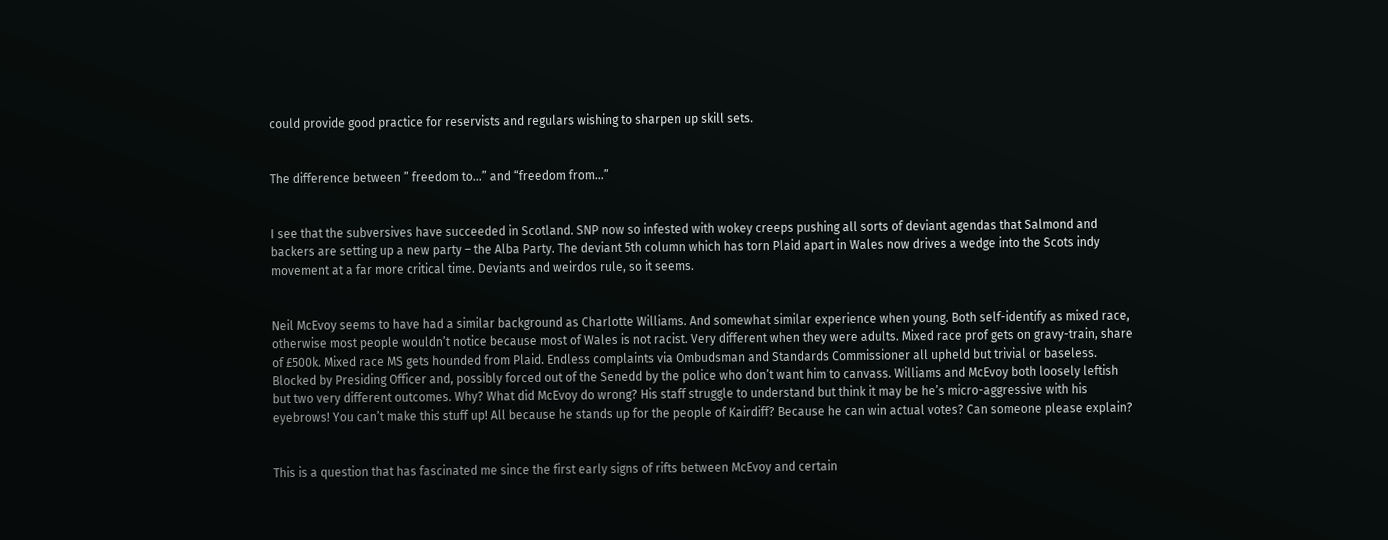could provide good practice for reservists and regulars wishing to sharpen up skill sets.


The difference between ” freedom to…” and “freedom from…”


I see that the subversives have succeeded in Scotland. SNP now so infested with wokey creeps pushing all sorts of deviant agendas that Salmond and backers are setting up a new party – the Alba Party. The deviant 5th column which has torn Plaid apart in Wales now drives a wedge into the Scots indy movement at a far more critical time. Deviants and weirdos rule, so it seems.


Neil McEvoy seems to have had a similar background as Charlotte Williams. And somewhat similar experience when young. Both self-identify as mixed race, otherwise most people wouldn’t notice because most of Wales is not racist. Very different when they were adults. Mixed race prof gets on gravy-train, share of £500k. Mixed race MS gets hounded from Plaid. Endless complaints via Ombudsman and Standards Commissioner all upheld but trivial or baseless. Blocked by Presiding Officer and, possibly forced out of the Senedd by the police who don’t want him to canvass. Williams and McEvoy both loosely leftish but two very different outcomes. Why? What did McEvoy do wrong? His staff struggle to understand but think it may be he’s micro-aggressive with his eyebrows! You can’t make this stuff up! All because he stands up for the people of Kairdiff? Because he can win actual votes? Can someone please explain?


This is a question that has fascinated me since the first early signs of rifts between McEvoy and certain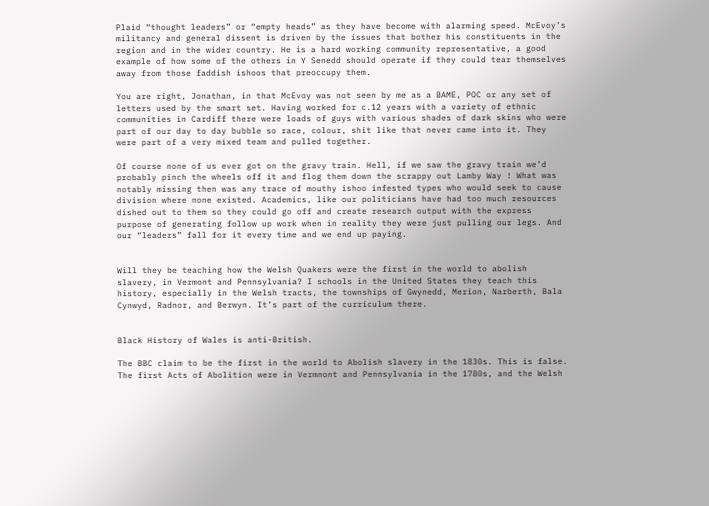Plaid “thought leaders” or “empty heads” as they have become with alarming speed. McEvoy’s militancy and general dissent is driven by the issues that bother his constituents in the region and in the wider country. He is a hard working community representative, a good example of how some of the others in Y Senedd should operate if they could tear themselves away from those faddish ishoos that preoccupy them.

You are right, Jonathan, in that McEvoy was not seen by me as a BAME, POC or any set of letters used by the smart set. Having worked for c.12 years with a variety of ethnic communities in Cardiff there were loads of guys with various shades of dark skins who were part of our day to day bubble so race, colour, shit like that never came into it. They were part of a very mixed team and pulled together.

Of course none of us ever got on the gravy train. Hell, if we saw the gravy train we’d probably pinch the wheels off it and flog them down the scrappy out Lamby Way ! What was notably missing then was any trace of mouthy ishoo infested types who would seek to cause division where none existed. Academics, like our politicians have had too much resources dished out to them so they could go off and create research output with the express purpose of generating follow up work when in reality they were just pulling our legs. And our “leaders” fall for it every time and we end up paying.


Will they be teaching how the Welsh Quakers were the first in the world to abolish slavery, in Vermont and Pennsylvania? I schools in the United States they teach this history, especially in the Welsh tracts, the townships of Gwynedd, Merion, Narberth, Bala Cynwyd, Radnor, and Berwyn. It’s part of the curriculum there.


Black History of Wales is anti-British.

The BBC claim to be the first in the world to Abolish slavery in the 1830s. This is false. The first Acts of Abolition were in Vermnont and Pennsylvania in the 1780s, and the Welsh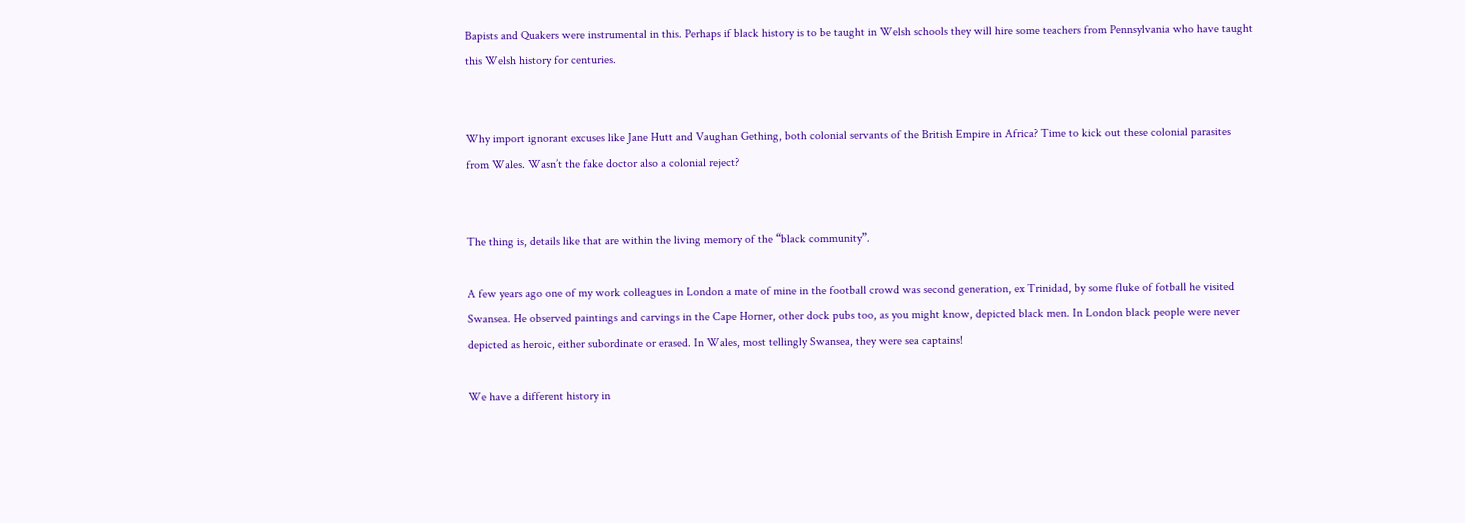Bapists and Quakers were instrumental in this. Perhaps if black history is to be taught in Welsh schools they will hire some teachers from Pennsylvania who have taught this Welsh history for centuries.


Why import ignorant excuses like Jane Hutt and Vaughan Gething, both colonial servants of the British Empire in Africa? Time to kick out these colonial parasites from Wales. Wasn’t the fake doctor also a colonial reject?


The thing is, details like that are within the living memory of the “black community”.

A few years ago one of my work colleagues in London a mate of mine in the football crowd was second generation, ex Trinidad, by some fluke of fotball he visited Swansea. He observed paintings and carvings in the Cape Horner, other dock pubs too, as you might know, depicted black men. In London black people were never depicted as heroic, either subordinate or erased. In Wales, most tellingly Swansea, they were sea captains!

We have a different history in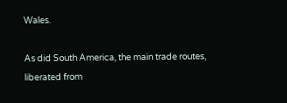Wales.

As did South America, the main trade routes, liberated from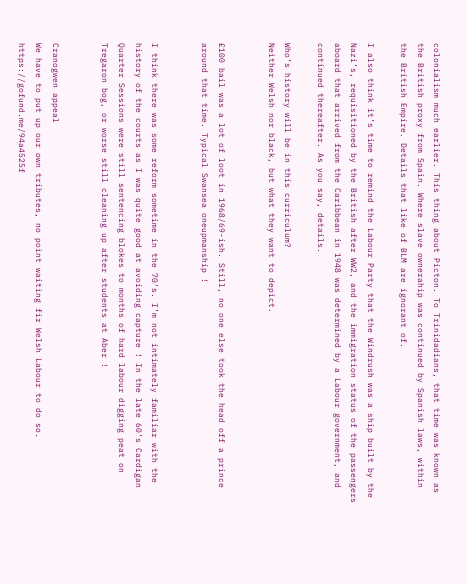colonialism much earlier. This thing about Picton. To Trinidadians, that time was known as the British proxy from Spain. Where slave ownerahip was continued by Spanish laws, within the British Empire. Details that like of BLM are ignorant of.

I also think it’s time to remind the Labour Party that the Windrush was a ship built by the Nazi’s, requisitioned by the British after WW2, and the immigration status of the passengers aboard that arrived from the Caribbean in 1948 was determined by a Labour government, and continued thereafter. As you say, details.

Who’s history will be in this curriculum?
Neither Welsh nor black, but what they want to depict.


£100 bail was a lot of loot in 1968/69-ish. Still, no one else took the head off a prince around that time. Typical Swansea oneupmanship !


I think there was some reform sometime in the 70’s. I’m not intimately familiar with the history of the courts as I was quite good at avoiding capture ! In the late 60’s Cardigan Quarter Sessions were still sentencing blokes to months of hard labour digging peat on Tregaron bog, or worse still cleaning up after students at Aber !


Cranogwen appeal
We have to put up our own tributes, no point waiting fir Welsh Labour to do so. https://gofund.me/94a4525f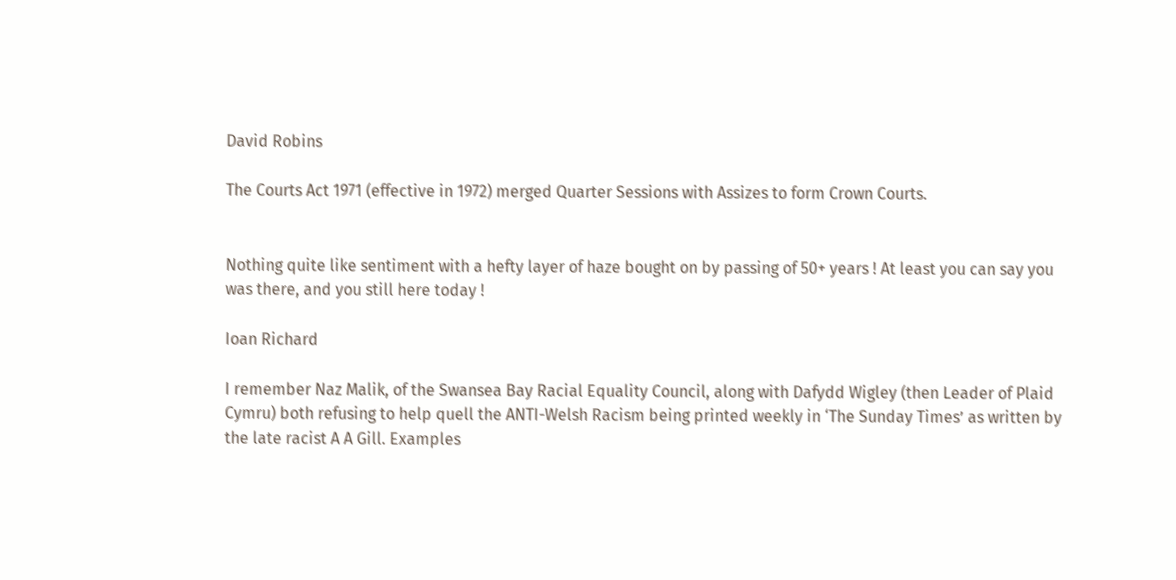David Robins

The Courts Act 1971 (effective in 1972) merged Quarter Sessions with Assizes to form Crown Courts.


Nothing quite like sentiment with a hefty layer of haze bought on by passing of 50+ years ! At least you can say you was there, and you still here today !

Ioan Richard

I remember Naz Malik, of the Swansea Bay Racial Equality Council, along with Dafydd Wigley (then Leader of Plaid Cymru) both refusing to help quell the ANTI-Welsh Racism being printed weekly in ‘The Sunday Times’ as written by the late racist A A Gill. Examples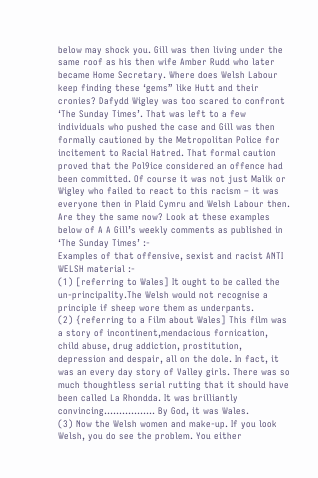below may shock you. Gill was then living under the same roof as his then wife Amber Rudd who later became Home Secretary. Where does Welsh Labour keep finding these ‘gems” like Hutt and their cronies? Dafydd Wigley was too scared to confront ‘The Sunday Times’. That was left to a few individuals who pushed the case and Gill was then formally cautioned by the Metropolitan Police for incitement to Racial Hatred. That formal caution proved that the Pol9ice considered an offence had been committed. Of course it was not just Malik or Wigley who failed to react to this racism – it was everyone then in Plaid Cymru and Welsh Labour then. Are they the same now? Look at these examples below of A A Gill’s weekly comments as published in ‘The Sunday Times’ :-
Examples of that offensive, sexist and racist ANTI WELSH material :-
(1) [referring to Wales] It ought to be called the un-principality.The Welsh would not recognise a principle if sheep wore them as underpants.
(2) {referring to a Film about Wales] This film was a story of incontinent,mendacious fornication, child abuse, drug addiction, prostitution, depression and despair, all on the dole. In fact, it was an every day story of Valley girls. There was so much thoughtless serial rutting that it should have been called La Rhondda. It was brilliantly convincing…………….. By God, it was Wales.
(3) Now the Welsh women and make-up. If you look Welsh, you do see the problem. You either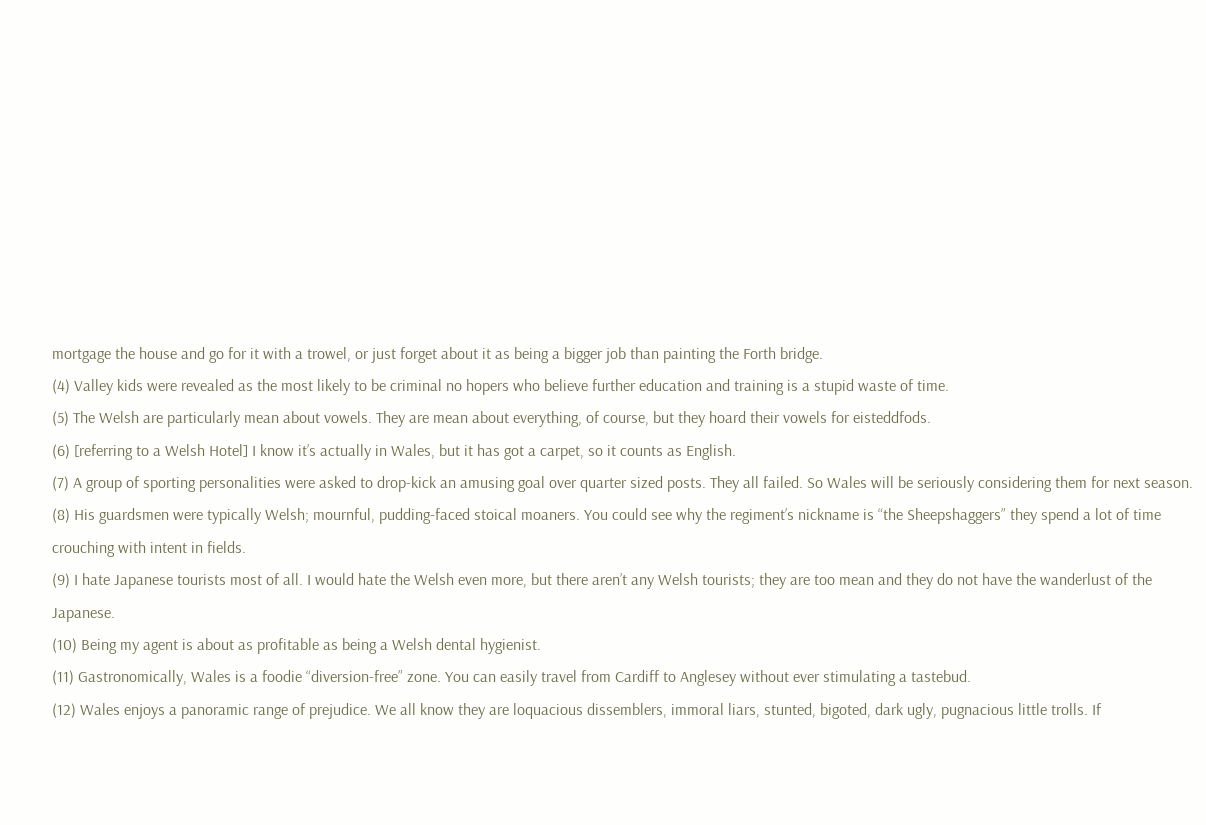mortgage the house and go for it with a trowel, or just forget about it as being a bigger job than painting the Forth bridge.
(4) Valley kids were revealed as the most likely to be criminal no hopers who believe further education and training is a stupid waste of time.
(5) The Welsh are particularly mean about vowels. They are mean about everything, of course, but they hoard their vowels for eisteddfods.
(6) [referring to a Welsh Hotel] I know it’s actually in Wales, but it has got a carpet, so it counts as English.
(7) A group of sporting personalities were asked to drop-kick an amusing goal over quarter sized posts. They all failed. So Wales will be seriously considering them for next season.
(8) His guardsmen were typically Welsh; mournful, pudding-faced stoical moaners. You could see why the regiment’s nickname is “the Sheepshaggers” they spend a lot of time crouching with intent in fields.
(9) I hate Japanese tourists most of all. I would hate the Welsh even more, but there aren’t any Welsh tourists; they are too mean and they do not have the wanderlust of the Japanese.
(10) Being my agent is about as profitable as being a Welsh dental hygienist.
(11) Gastronomically, Wales is a foodie “diversion-free” zone. You can easily travel from Cardiff to Anglesey without ever stimulating a tastebud.
(12) Wales enjoys a panoramic range of prejudice. We all know they are loquacious dissemblers, immoral liars, stunted, bigoted, dark ugly, pugnacious little trolls. If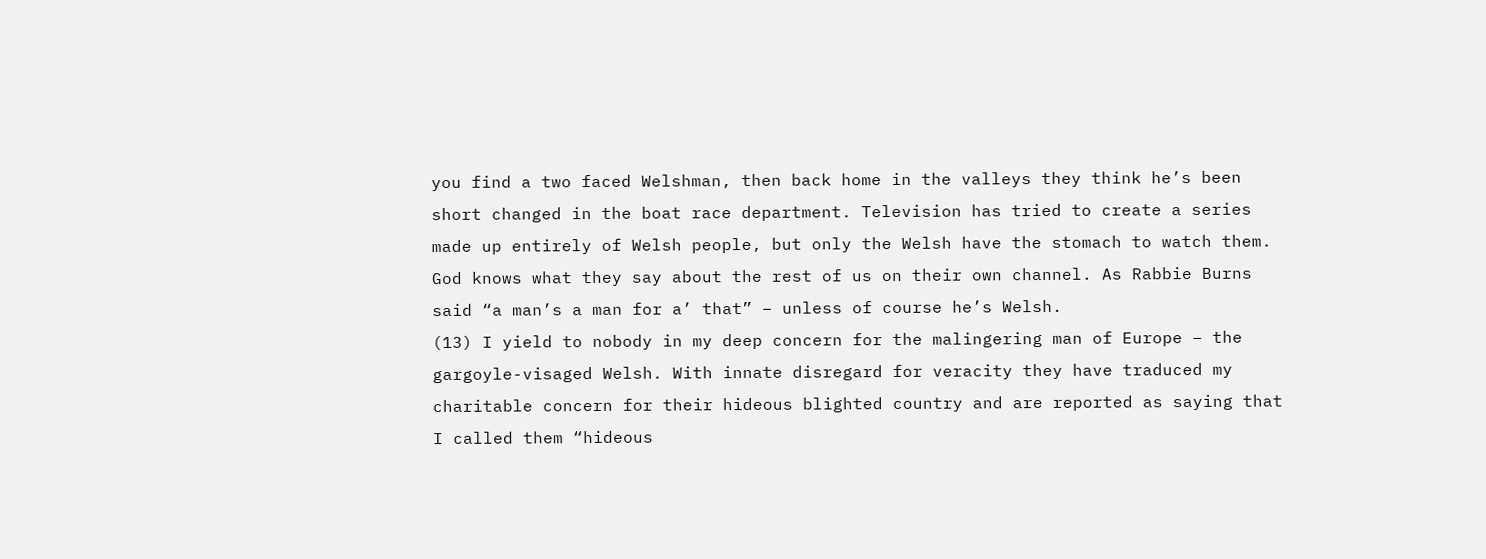you find a two faced Welshman, then back home in the valleys they think he’s been short changed in the boat race department. Television has tried to create a series made up entirely of Welsh people, but only the Welsh have the stomach to watch them. God knows what they say about the rest of us on their own channel. As Rabbie Burns said “a man’s a man for a’ that” – unless of course he’s Welsh.
(13) I yield to nobody in my deep concern for the malingering man of Europe – the gargoyle-visaged Welsh. With innate disregard for veracity they have traduced my charitable concern for their hideous blighted country and are reported as saying that I called them “hideous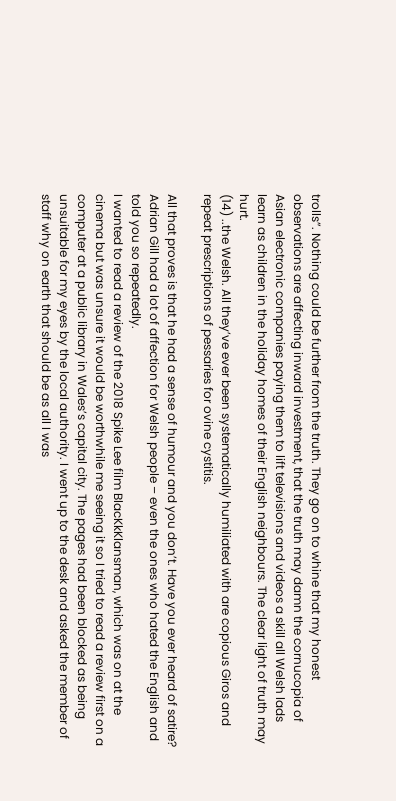trolls”. Nothing could be further from the truth. They go on to whine that my honest observations are affecting inward investment, that the truth may damn the cornucopia of Asian electronic companies paying them to lift televisions and videos a skill all Welsh lads learn as children in the holiday homes of their English neighbours. The clear light of truth may hurt.
(14) ..the Welsh. All they’ve ever been systematically humiliated with are copious Giros and repeat prescriptions of pessaries for ovine cystitis.

All that proves is that he had a sense of humour and you don’t. Have you ever heard of satire? Adrian Gill had a lot of affection for Welsh people – even the ones who hated the English and told you so repeatedly.
I wanted to read a review of the 2018 Spike Lee film BlacKkKlansman, which was on at the cinema but was unsure it would be worthwhile me seeing it so I tried to read a review first on a computer at a public library in Wales’s capital city. The pages had been blocked as being unsuitable for my eyes by the local authority. I went up to the desk and asked the member of staff why on earth that should be as all I was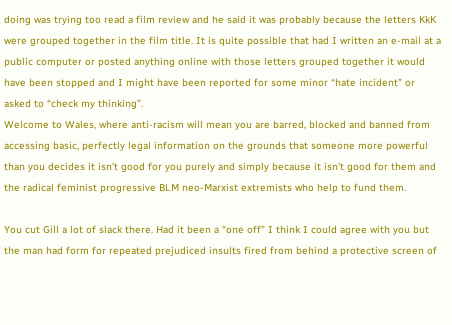doing was trying too read a film review and he said it was probably because the letters KkK were grouped together in the film title. It is quite possible that had I written an e-mail at a public computer or posted anything online with those letters grouped together it would have been stopped and I might have been reported for some minor “hate incident” or asked to “check my thinking”.
Welcome to Wales, where anti-racism will mean you are barred, blocked and banned from accessing basic, perfectly legal information on the grounds that someone more powerful than you decides it isn’t good for you purely and simply because it isn’t good for them and the radical feminist progressive BLM neo-Marxist extremists who help to fund them.

You cut Gill a lot of slack there. Had it been a “one off” I think I could agree with you but the man had form for repeated prejudiced insults fired from behind a protective screen of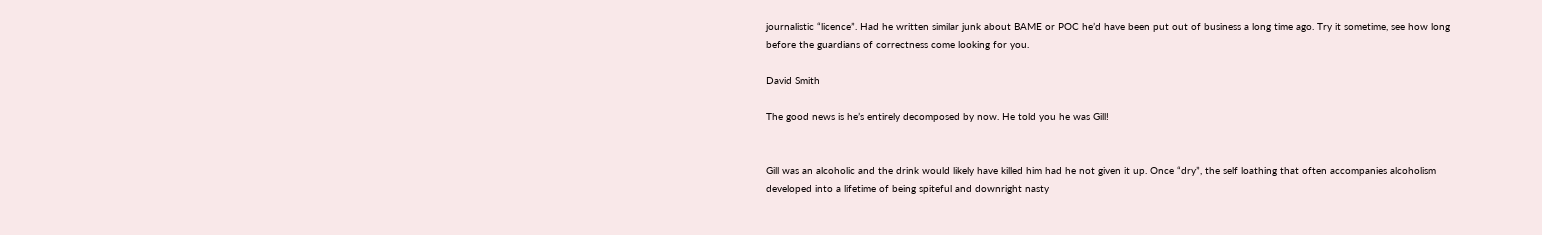journalistic “licence”. Had he written similar junk about BAME or POC he’d have been put out of business a long time ago. Try it sometime, see how long before the guardians of correctness come looking for you.

David Smith

The good news is he’s entirely decomposed by now. He told you he was Gill!


Gill was an alcoholic and the drink would likely have killed him had he not given it up. Once “dry”, the self loathing that often accompanies alcoholism developed into a lifetime of being spiteful and downright nasty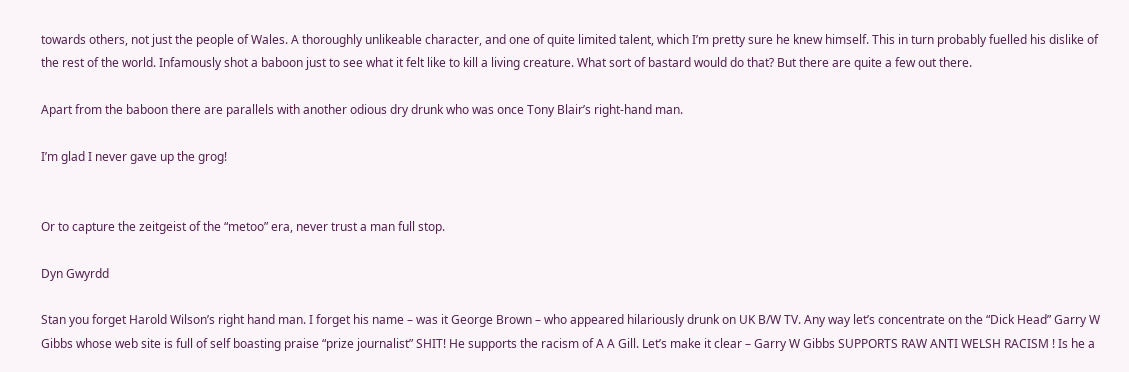towards others, not just the people of Wales. A thoroughly unlikeable character, and one of quite limited talent, which I’m pretty sure he knew himself. This in turn probably fuelled his dislike of the rest of the world. Infamously shot a baboon just to see what it felt like to kill a living creature. What sort of bastard would do that? But there are quite a few out there.

Apart from the baboon there are parallels with another odious dry drunk who was once Tony Blair’s right-hand man.

I’m glad I never gave up the grog!


Or to capture the zeitgeist of the “metoo” era, never trust a man full stop.

Dyn Gwyrdd

Stan you forget Harold Wilson’s right hand man. I forget his name – was it George Brown – who appeared hilariously drunk on UK B/W TV. Any way let’s concentrate on the “Dick Head” Garry W Gibbs whose web site is full of self boasting praise “prize journalist” SHIT! He supports the racism of A A Gill. Let’s make it clear – Garry W Gibbs SUPPORTS RAW ANTI WELSH RACISM ! Is he a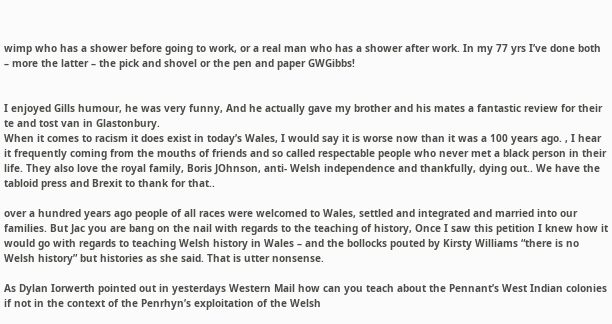wimp who has a shower before going to work, or a real man who has a shower after work. In my 77 yrs I’ve done both – more the latter – the pick and shovel or the pen and paper GWGibbs!


I enjoyed Gills humour, he was very funny, And he actually gave my brother and his mates a fantastic review for their te and tost van in Glastonbury.
When it comes to racism it does exist in today’s Wales, I would say it is worse now than it was a 100 years ago. , I hear it frequently coming from the mouths of friends and so called respectable people who never met a black person in their life. They also love the royal family, Boris JOhnson, anti- Welsh independence and thankfully, dying out.. We have the tabloid press and Brexit to thank for that..

over a hundred years ago people of all races were welcomed to Wales, settled and integrated and married into our families. But Jac you are bang on the nail with regards to the teaching of history, Once I saw this petition I knew how it would go with regards to teaching Welsh history in Wales – and the bollocks pouted by Kirsty Williams “there is no Welsh history” but histories as she said. That is utter nonsense.

As Dylan Iorwerth pointed out in yesterdays Western Mail how can you teach about the Pennant’s West Indian colonies if not in the context of the Penrhyn’s exploitation of the Welsh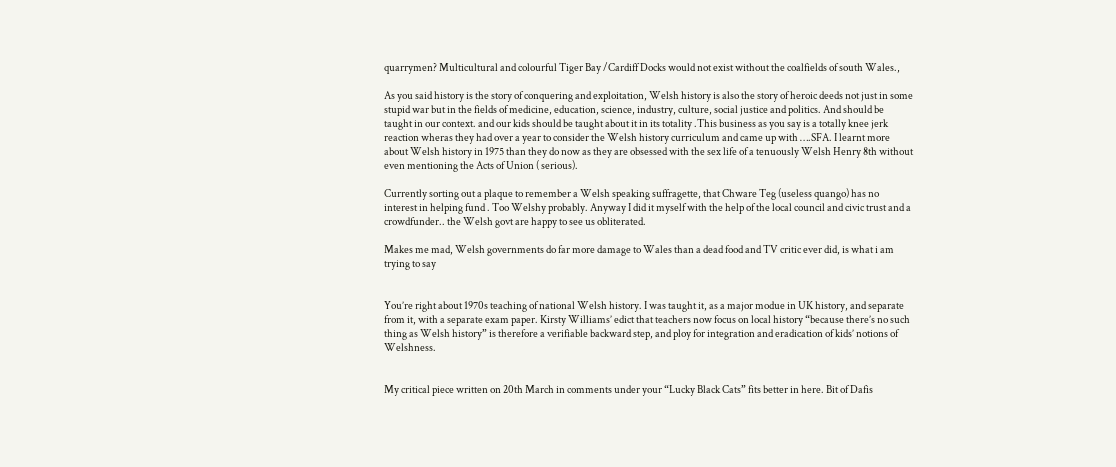quarrymen? Multicultural and colourful Tiger Bay /Cardiff Docks would not exist without the coalfields of south Wales.,

As you said history is the story of conquering and exploitation, Welsh history is also the story of heroic deeds not just in some stupid war but in the fields of medicine, education, science, industry, culture, social justice and politics. And should be taught in our context. and our kids should be taught about it in its totality .This business as you say is a totally knee jerk reaction wheras they had over a year to consider the Welsh history curriculum and came up with ….SFA. I learnt more about Welsh history in 1975 than they do now as they are obsessed with the sex life of a tenuously Welsh Henry 8th without even mentioning the Acts of Union ( serious).

Currently sorting out a plaque to remember a Welsh speaking suffragette, that Chware Teg (useless quango) has no interest in helping fund . Too Welshy probably. Anyway I did it myself with the help of the local council and civic trust and a crowdfunder.. the Welsh govt are happy to see us obliterated.

Makes me mad, Welsh governments do far more damage to Wales than a dead food and TV critic ever did, is what i am trying to say


You’re right about 1970s teaching of national Welsh history. I was taught it, as a major modue in UK history, and separate from it, with a separate exam paper. Kirsty Williams’ edict that teachers now focus on local history “because there’s no such thing as Welsh history” is therefore a verifiable backward step, and ploy for integration and eradication of kids’ notions of Welshness.


My critical piece written on 20th March in comments under your “Lucky Black Cats” fits better in here. Bit of Dafis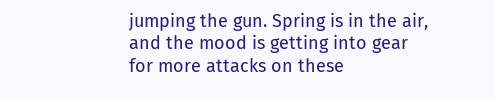jumping the gun. Spring is in the air, and the mood is getting into gear for more attacks on these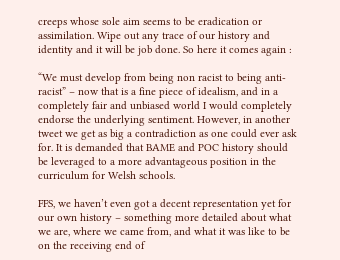creeps whose sole aim seems to be eradication or assimilation. Wipe out any trace of our history and identity and it will be job done. So here it comes again :

“We must develop from being non racist to being anti-racist” – now that is a fine piece of idealism, and in a completely fair and unbiased world I would completely endorse the underlying sentiment. However, in another tweet we get as big a contradiction as one could ever ask for. It is demanded that BAME and POC history should be leveraged to a more advantageous position in the curriculum for Welsh schools.

FFS, we haven’t even got a decent representation yet for our own history – something more detailed about what we are, where we came from, and what it was like to be on the receiving end of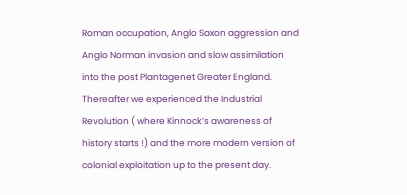Roman occupation, Anglo Saxon aggression and Anglo Norman invasion and slow assimilation into the post Plantagenet Greater England. Thereafter we experienced the Industrial Revolution ( where Kinnock’s awareness of history starts !) and the more modern version of colonial exploitation up to the present day.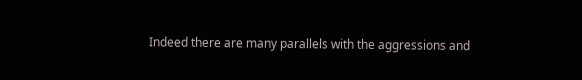Indeed there are many parallels with the aggressions and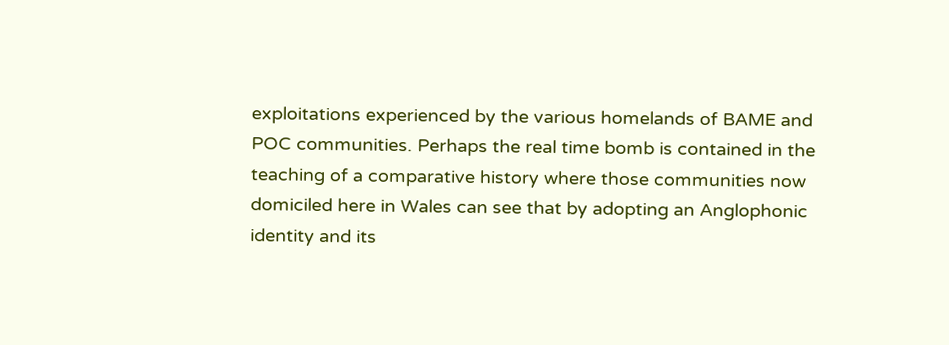exploitations experienced by the various homelands of BAME and POC communities. Perhaps the real time bomb is contained in the teaching of a comparative history where those communities now domiciled here in Wales can see that by adopting an Anglophonic identity and its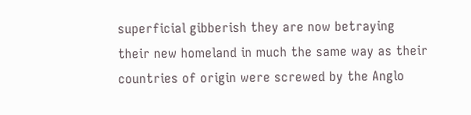superficial gibberish they are now betraying their new homeland in much the same way as their countries of origin were screwed by the Anglo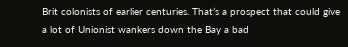Brit colonists of earlier centuries. That’s a prospect that could give a lot of Unionist wankers down the Bay a bad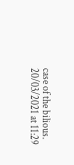case of the bilious.
20/03/2021 at 11:29